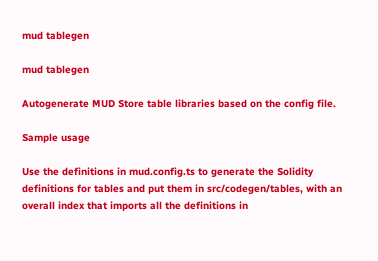mud tablegen

mud tablegen

Autogenerate MUD Store table libraries based on the config file.

Sample usage

Use the definitions in mud.config.ts to generate the Solidity definitions for tables and put them in src/codegen/tables, with an overall index that imports all the definitions in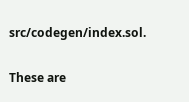src/codegen/index.sol.


These are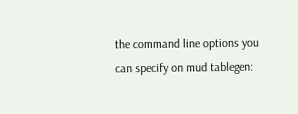the command line options you can specify on mud tablegen: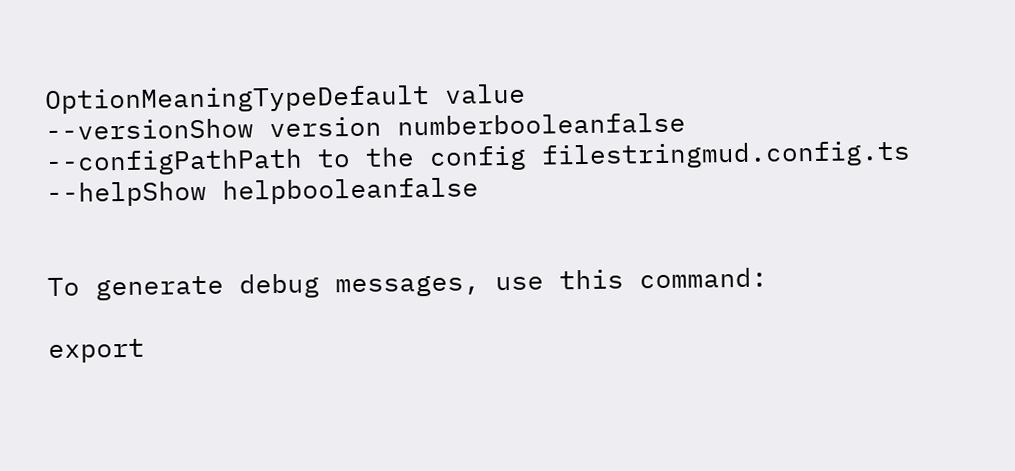OptionMeaningTypeDefault value
--versionShow version numberbooleanfalse
--configPathPath to the config filestringmud.config.ts
--helpShow helpbooleanfalse


To generate debug messages, use this command:

export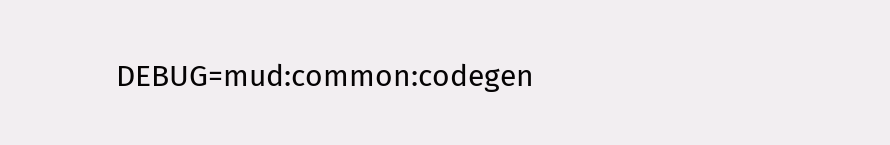DEBUG=mud:common:codegen